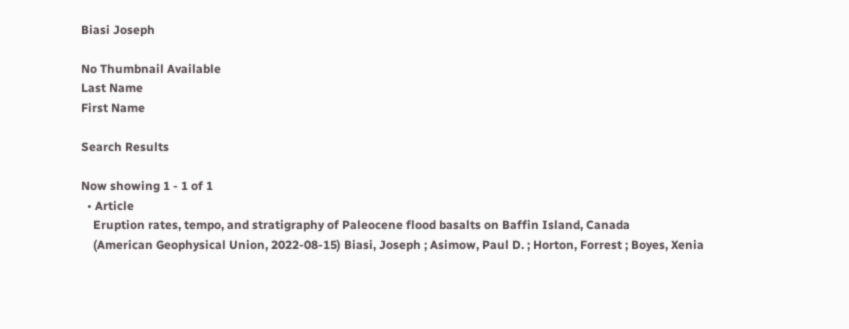Biasi Joseph

No Thumbnail Available
Last Name
First Name

Search Results

Now showing 1 - 1 of 1
  • Article
    Eruption rates, tempo, and stratigraphy of Paleocene flood basalts on Baffin Island, Canada
    (American Geophysical Union, 2022-08-15) Biasi, Joseph ; Asimow, Paul D. ; Horton, Forrest ; Boyes, Xenia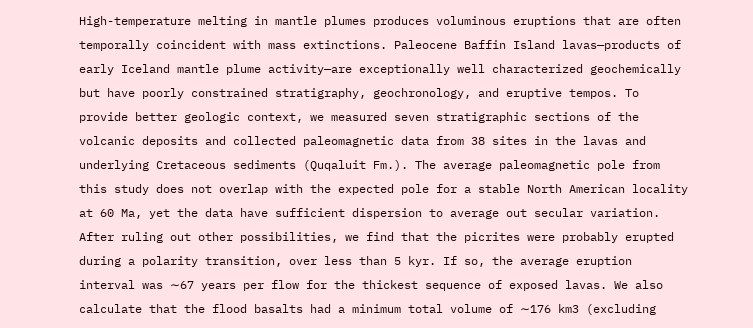High-temperature melting in mantle plumes produces voluminous eruptions that are often temporally coincident with mass extinctions. Paleocene Baffin Island lavas—products of early Iceland mantle plume activity—are exceptionally well characterized geochemically but have poorly constrained stratigraphy, geochronology, and eruptive tempos. To provide better geologic context, we measured seven stratigraphic sections of the volcanic deposits and collected paleomagnetic data from 38 sites in the lavas and underlying Cretaceous sediments (Quqaluit Fm.). The average paleomagnetic pole from this study does not overlap with the expected pole for a stable North American locality at 60 Ma, yet the data have sufficient dispersion to average out secular variation. After ruling out other possibilities, we find that the picrites were probably erupted during a polarity transition, over less than 5 kyr. If so, the average eruption interval was ∼67 years per flow for the thickest sequence of exposed lavas. We also calculate that the flood basalts had a minimum total volume of ∼176 km3 (excluding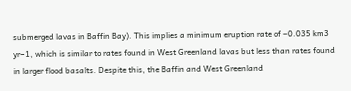submerged lavas in Baffin Bay). This implies a minimum eruption rate of ∼0.035 km3 yr−1, which is similar to rates found in West Greenland lavas but less than rates found in larger flood basalts. Despite this, the Baffin and West Greenland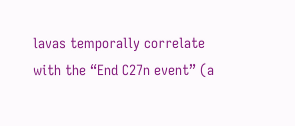lavas temporally correlate with the “End C27n event” (a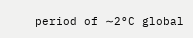period of ∼2°C global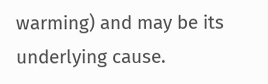warming) and may be its underlying cause.